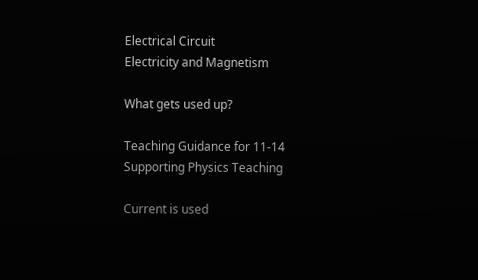Electrical Circuit
Electricity and Magnetism

What gets used up?

Teaching Guidance for 11-14 Supporting Physics Teaching

Current is used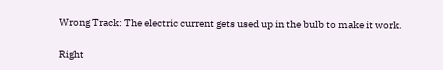Wrong Track: The electric current gets used up in the bulb to make it work.

Right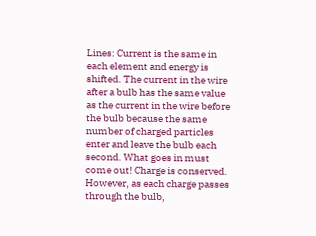Lines: Current is the same in each element and energy is shifted. The current in the wire after a bulb has the same value as the current in the wire before the bulb because the same number of charged particles enter and leave the bulb each second. What goes in must come out! Charge is conserved. However, as each charge passes through the bulb,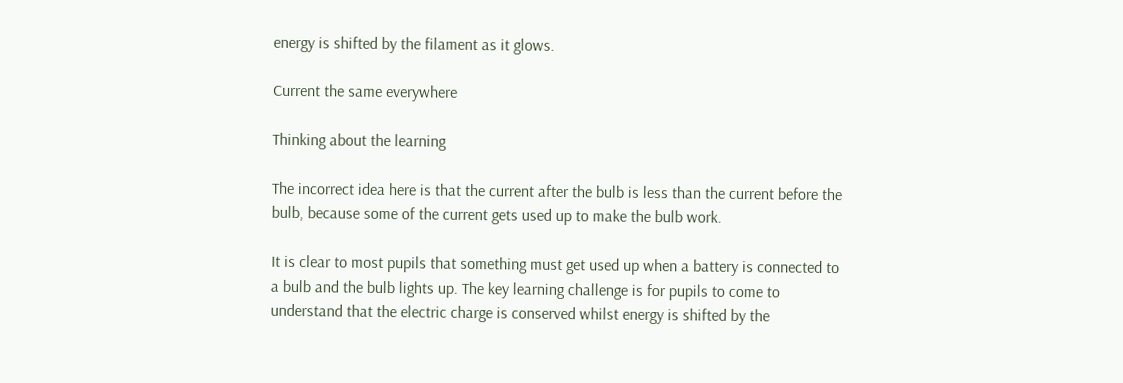energy is shifted by the filament as it glows.

Current the same everywhere

Thinking about the learning

The incorrect idea here is that the current after the bulb is less than the current before the bulb, because some of the current gets used up to make the bulb work.

It is clear to most pupils that something must get used up when a battery is connected to a bulb and the bulb lights up. The key learning challenge is for pupils to come to understand that the electric charge is conserved whilst energy is shifted by the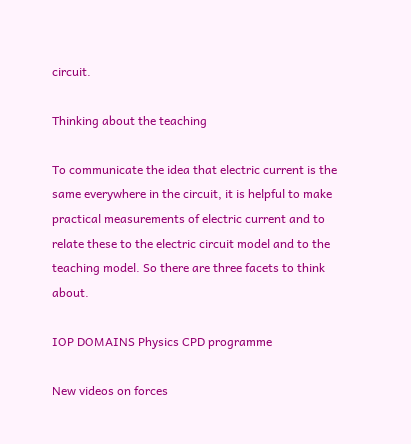circuit.

Thinking about the teaching

To communicate the idea that electric current is the same everywhere in the circuit, it is helpful to make practical measurements of electric current and to relate these to the electric circuit model and to the teaching model. So there are three facets to think about.

IOP DOMAINS Physics CPD programme

New videos on forces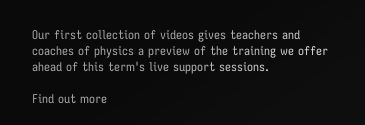Our first collection of videos gives teachers and coaches of physics a preview of the training we offer ahead of this term's live support sessions.

Find out more